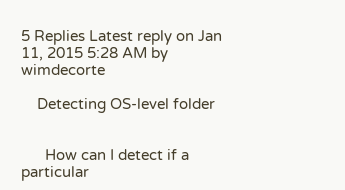5 Replies Latest reply on Jan 11, 2015 5:28 AM by wimdecorte

    Detecting OS-level folder


      How can I detect if a particular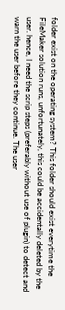folder exist on the operating system? This folder should exist everytime the FileMaker solution runs, unfortunately, this could be accidentally deleted by the user. hence, I need the scrip steps (preferably without use of plugin) to detect and warn the user before they continue. The user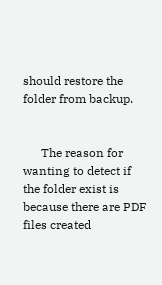should restore the folder from backup.


      The reason for wanting to detect if the folder exist is because there are PDF files created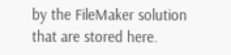by the FileMaker solution that are stored here.